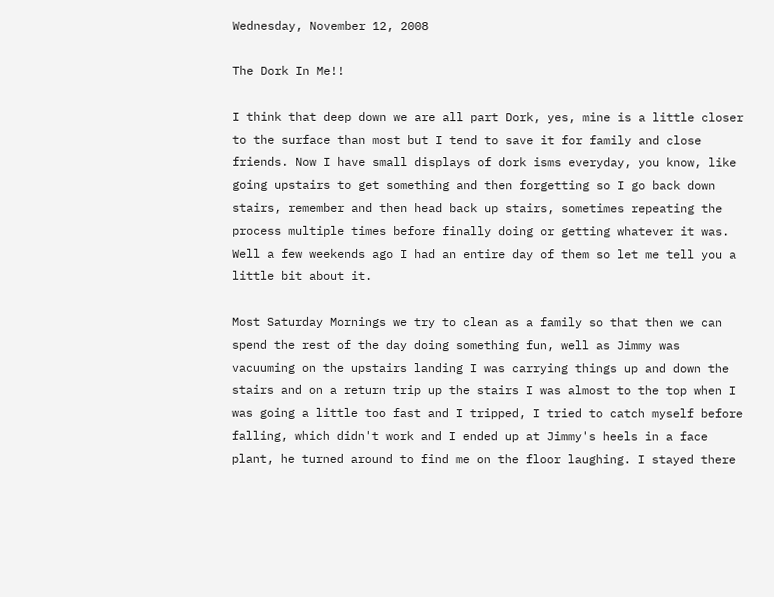Wednesday, November 12, 2008

The Dork In Me!!

I think that deep down we are all part Dork, yes, mine is a little closer to the surface than most but I tend to save it for family and close friends. Now I have small displays of dork isms everyday, you know, like going upstairs to get something and then forgetting so I go back down stairs, remember and then head back up stairs, sometimes repeating the process multiple times before finally doing or getting whatever it was. Well a few weekends ago I had an entire day of them so let me tell you a little bit about it.

Most Saturday Mornings we try to clean as a family so that then we can spend the rest of the day doing something fun, well as Jimmy was vacuuming on the upstairs landing I was carrying things up and down the stairs and on a return trip up the stairs I was almost to the top when I was going a little too fast and I tripped, I tried to catch myself before falling, which didn't work and I ended up at Jimmy's heels in a face plant, he turned around to find me on the floor laughing. I stayed there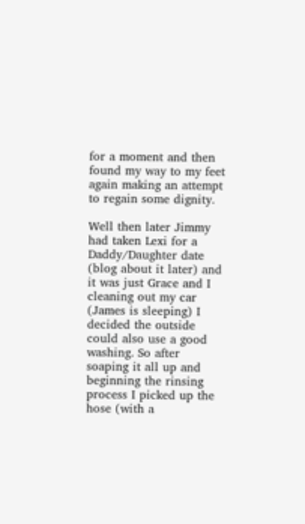for a moment and then found my way to my feet again making an attempt to regain some dignity.

Well then later Jimmy had taken Lexi for a Daddy/Daughter date (blog about it later) and it was just Grace and I cleaning out my car (James is sleeping) I decided the outside could also use a good washing. So after soaping it all up and beginning the rinsing process I picked up the hose (with a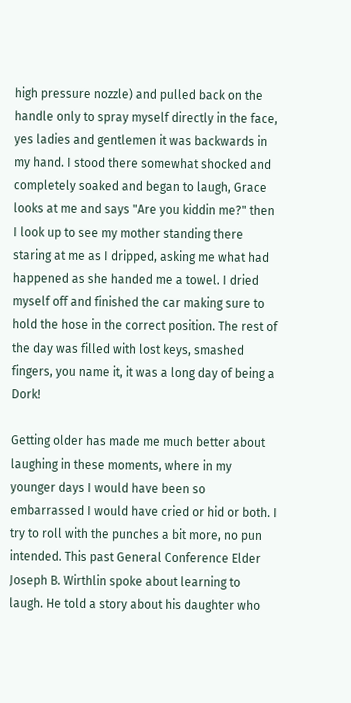high pressure nozzle) and pulled back on the handle only to spray myself directly in the face, yes ladies and gentlemen it was backwards in my hand. I stood there somewhat shocked and completely soaked and began to laugh, Grace looks at me and says "Are you kiddin me?" then I look up to see my mother standing there staring at me as I dripped, asking me what had happened as she handed me a towel. I dried myself off and finished the car making sure to hold the hose in the correct position. The rest of the day was filled with lost keys, smashed fingers, you name it, it was a long day of being a Dork!

Getting older has made me much better about laughing in these moments, where in my younger days I would have been so embarrassed I would have cried or hid or both. I try to roll with the punches a bit more, no pun intended. This past General Conference Elder Joseph B. Wirthlin spoke about learning to laugh. He told a story about his daughter who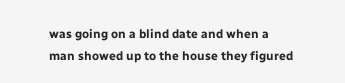was going on a blind date and when a man showed up to the house they figured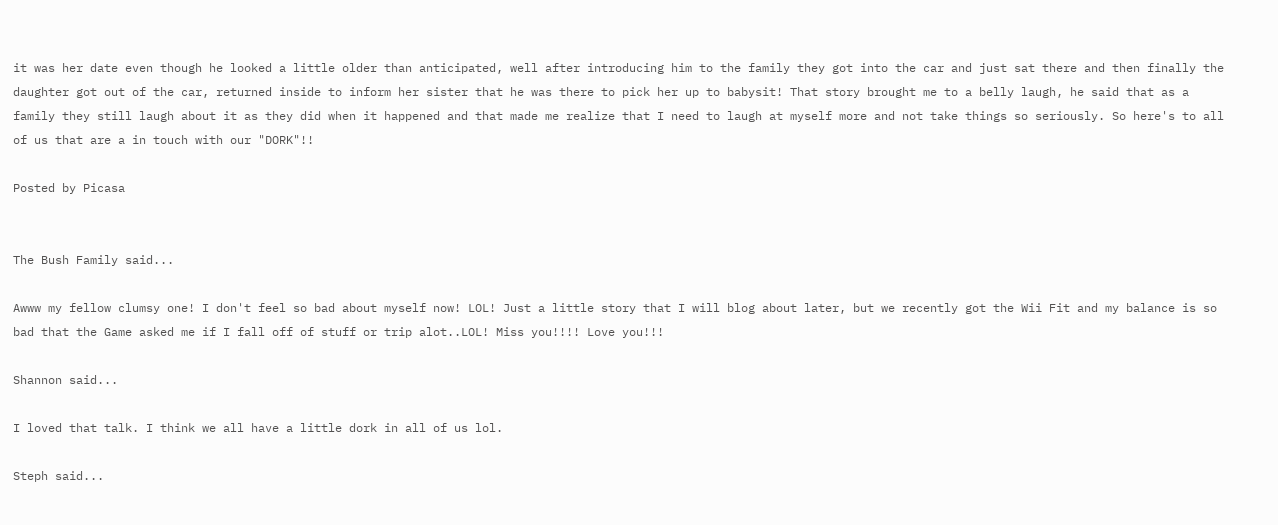it was her date even though he looked a little older than anticipated, well after introducing him to the family they got into the car and just sat there and then finally the daughter got out of the car, returned inside to inform her sister that he was there to pick her up to babysit! That story brought me to a belly laugh, he said that as a family they still laugh about it as they did when it happened and that made me realize that I need to laugh at myself more and not take things so seriously. So here's to all of us that are a in touch with our "DORK"!!

Posted by Picasa


The Bush Family said...

Awww my fellow clumsy one! I don't feel so bad about myself now! LOL! Just a little story that I will blog about later, but we recently got the Wii Fit and my balance is so bad that the Game asked me if I fall off of stuff or trip alot..LOL! Miss you!!!! Love you!!!

Shannon said...

I loved that talk. I think we all have a little dork in all of us lol.

Steph said...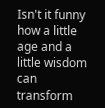Isn't it funny how a little age and a little wisdom can transform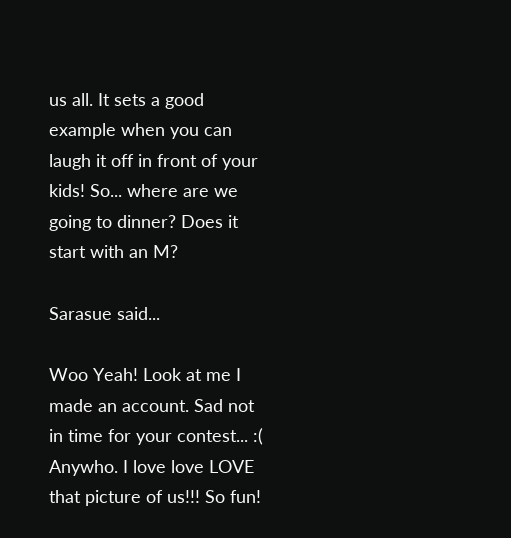us all. It sets a good example when you can laugh it off in front of your kids! So... where are we going to dinner? Does it start with an M?

Sarasue said...

Woo Yeah! Look at me I made an account. Sad not in time for your contest... :( Anywho. I love love LOVE that picture of us!!! So fun!